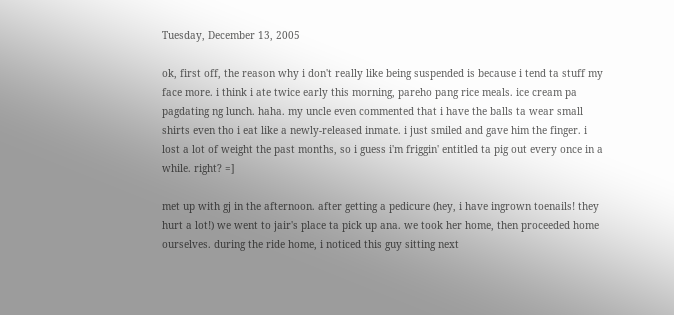Tuesday, December 13, 2005

ok, first off, the reason why i don't really like being suspended is because i tend ta stuff my face more. i think i ate twice early this morning, pareho pang rice meals. ice cream pa pagdating ng lunch. haha. my uncle even commented that i have the balls ta wear small shirts even tho i eat like a newly-released inmate. i just smiled and gave him the finger. i lost a lot of weight the past months, so i guess i'm friggin' entitled ta pig out every once in a while. right? =]

met up with gj in the afternoon. after getting a pedicure (hey, i have ingrown toenails! they hurt a lot!) we went to jair's place ta pick up ana. we took her home, then proceeded home ourselves. during the ride home, i noticed this guy sitting next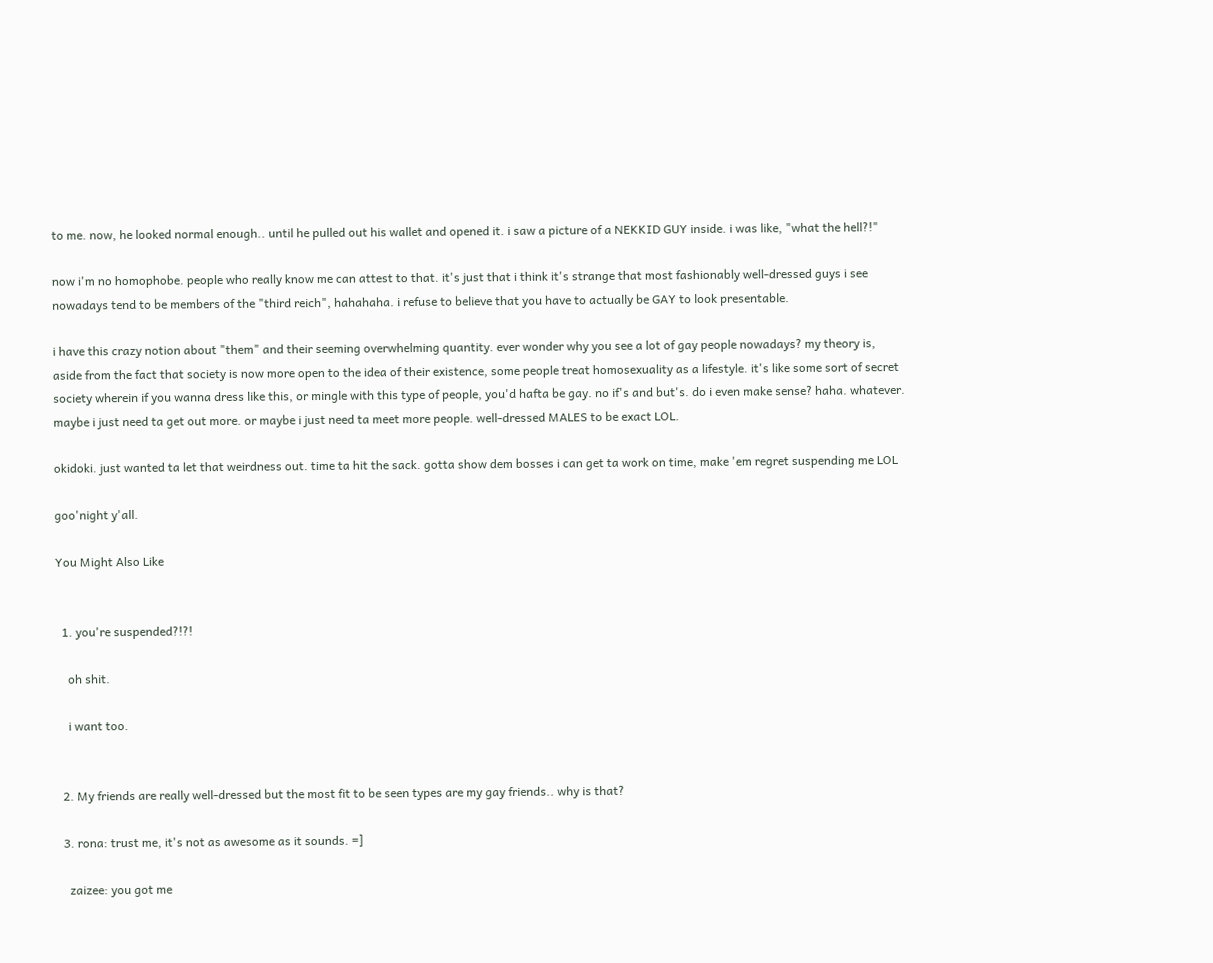to me. now, he looked normal enough.. until he pulled out his wallet and opened it. i saw a picture of a NEKKID GUY inside. i was like, "what the hell?!"

now i'm no homophobe. people who really know me can attest to that. it's just that i think it's strange that most fashionably well-dressed guys i see nowadays tend to be members of the "third reich", hahahaha. i refuse to believe that you have to actually be GAY to look presentable.

i have this crazy notion about "them" and their seeming overwhelming quantity. ever wonder why you see a lot of gay people nowadays? my theory is, aside from the fact that society is now more open to the idea of their existence, some people treat homosexuality as a lifestyle. it's like some sort of secret society wherein if you wanna dress like this, or mingle with this type of people, you'd hafta be gay. no if's and but's. do i even make sense? haha. whatever. maybe i just need ta get out more. or maybe i just need ta meet more people. well-dressed MALES to be exact LOL.

okidoki. just wanted ta let that weirdness out. time ta hit the sack. gotta show dem bosses i can get ta work on time, make 'em regret suspending me LOL

goo'night y'all.

You Might Also Like


  1. you're suspended?!?!

    oh shit.

    i want too.


  2. My friends are really well-dressed but the most fit to be seen types are my gay friends.. why is that?

  3. rona: trust me, it's not as awesome as it sounds. =]

    zaizee: you got me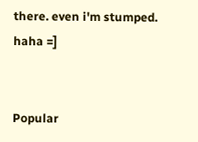there. even i'm stumped. haha =]


Popular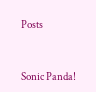Posts


Sonic Panda!